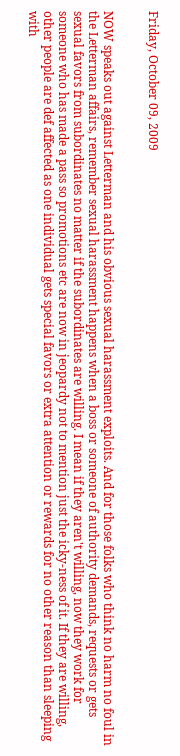Friday, October 09, 2009


NOW speaks out against Letterman and his obvious sexual harassment exploits. And for those folks who think no harm no foul in the Letterman affairs, remember sexual harassment happens when a boss or someone of authority demands, requests or gets sexual favors from subordinates no matter if the subordinates are willing. I mean if they aren't willing, now they work for someone who has made a pass so promotions etc are now in jeopardy not to mention just the icky-ness of it. If they are willing, other people are def affected as one individual gets special favors or extra attention or rewards for no other reason than sleeping with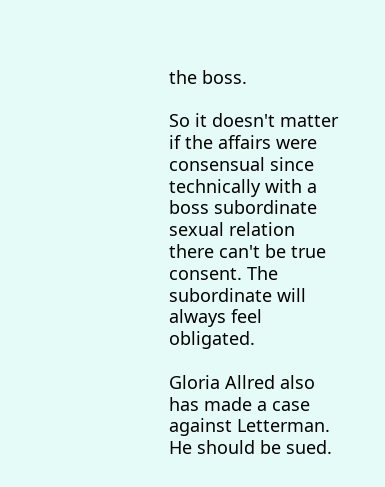the boss.

So it doesn't matter if the affairs were consensual since technically with a boss subordinate sexual relation there can't be true consent. The subordinate will always feel obligated.

Gloria Allred also has made a case against Letterman. He should be sued.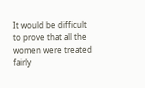It would be difficult to prove that all the women were treated fairly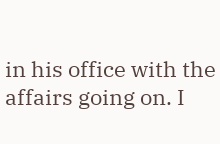in his office with the affairs going on. I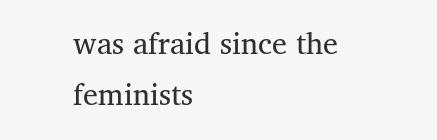was afraid since the feminists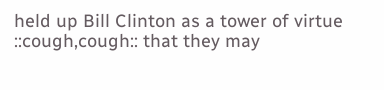held up Bill Clinton as a tower of virtue ::cough,cough:: that they may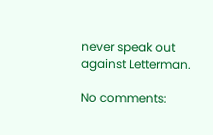never speak out against Letterman.

No comments: